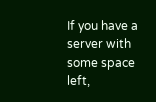If you have a server with some space left,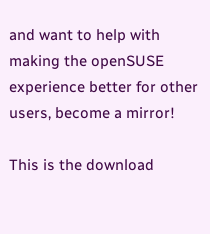and want to help with making the openSUSE experience better for other users, become a mirror!

This is the download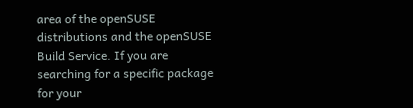area of the openSUSE distributions and the openSUSE Build Service. If you are searching for a specific package for your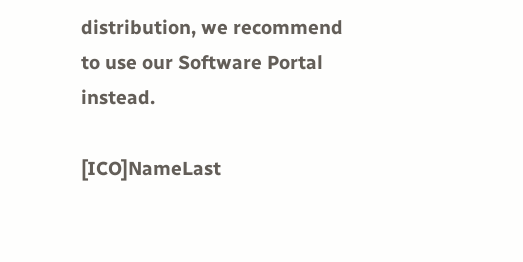distribution, we recommend to use our Software Portal instead.

[ICO]NameLast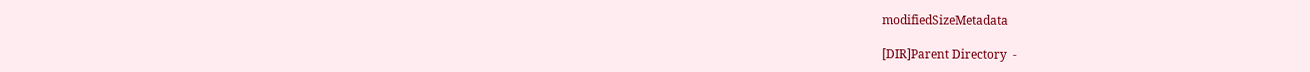modifiedSizeMetadata

[DIR]Parent Directory  -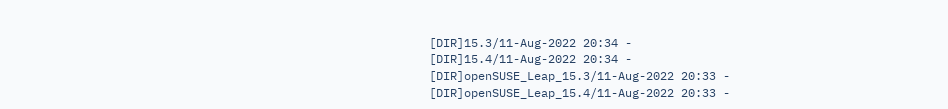[DIR]15.3/11-Aug-2022 20:34 -
[DIR]15.4/11-Aug-2022 20:34 -
[DIR]openSUSE_Leap_15.3/11-Aug-2022 20:33 -
[DIR]openSUSE_Leap_15.4/11-Aug-2022 20:33 -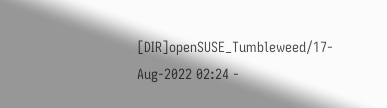[DIR]openSUSE_Tumbleweed/17-Aug-2022 02:24 -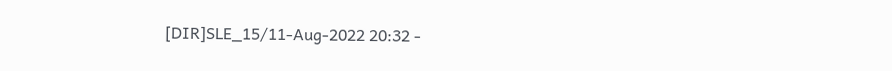[DIR]SLE_15/11-Aug-2022 20:32 -